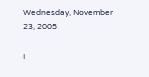Wednesday, November 23, 2005

I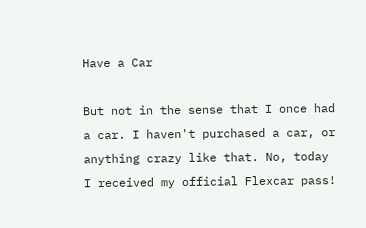Have a Car

But not in the sense that I once had a car. I haven't purchased a car, or anything crazy like that. No, today I received my official Flexcar pass!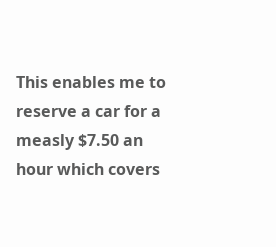This enables me to reserve a car for a measly $7.50 an hour which covers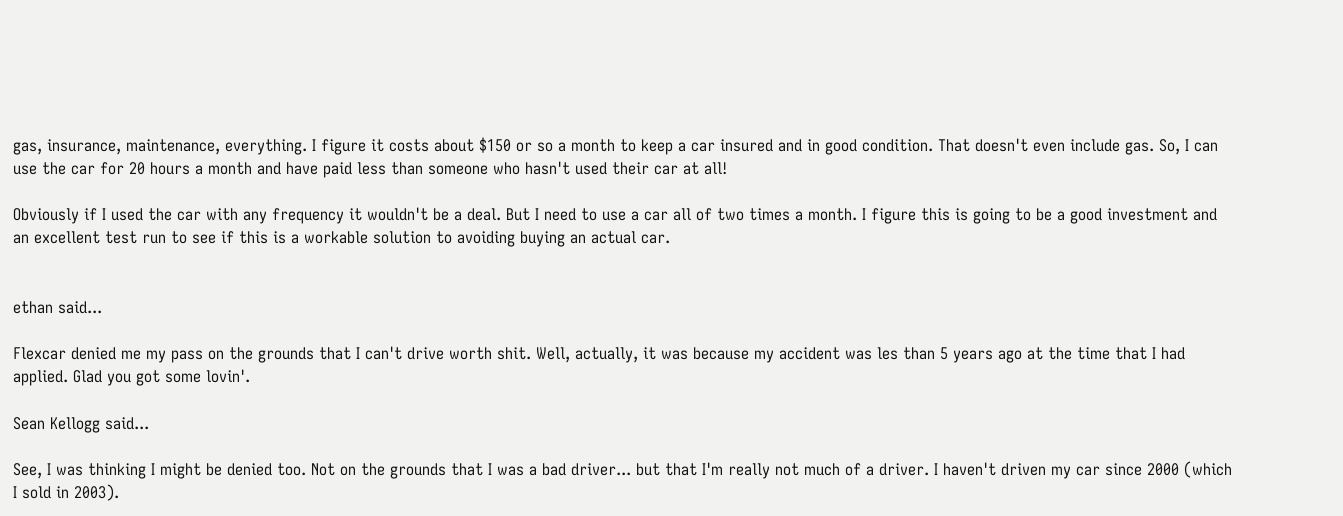gas, insurance, maintenance, everything. I figure it costs about $150 or so a month to keep a car insured and in good condition. That doesn't even include gas. So, I can use the car for 20 hours a month and have paid less than someone who hasn't used their car at all!

Obviously if I used the car with any frequency it wouldn't be a deal. But I need to use a car all of two times a month. I figure this is going to be a good investment and an excellent test run to see if this is a workable solution to avoiding buying an actual car.


ethan said...

Flexcar denied me my pass on the grounds that I can't drive worth shit. Well, actually, it was because my accident was les than 5 years ago at the time that I had applied. Glad you got some lovin'.

Sean Kellogg said...

See, I was thinking I might be denied too. Not on the grounds that I was a bad driver... but that I'm really not much of a driver. I haven't driven my car since 2000 (which I sold in 2003).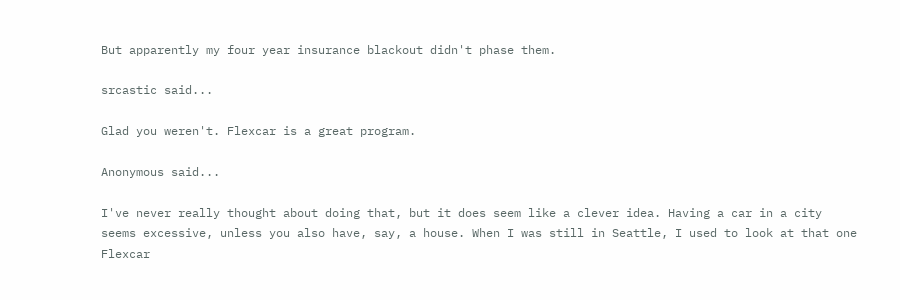But apparently my four year insurance blackout didn't phase them.

srcastic said...

Glad you weren't. Flexcar is a great program.

Anonymous said...

I've never really thought about doing that, but it does seem like a clever idea. Having a car in a city seems excessive, unless you also have, say, a house. When I was still in Seattle, I used to look at that one Flexcar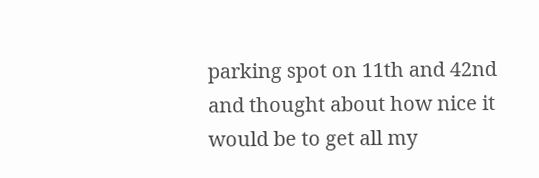parking spot on 11th and 42nd and thought about how nice it would be to get all my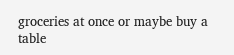groceries at once or maybe buy a table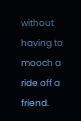without having to mooch a ride off a friend.